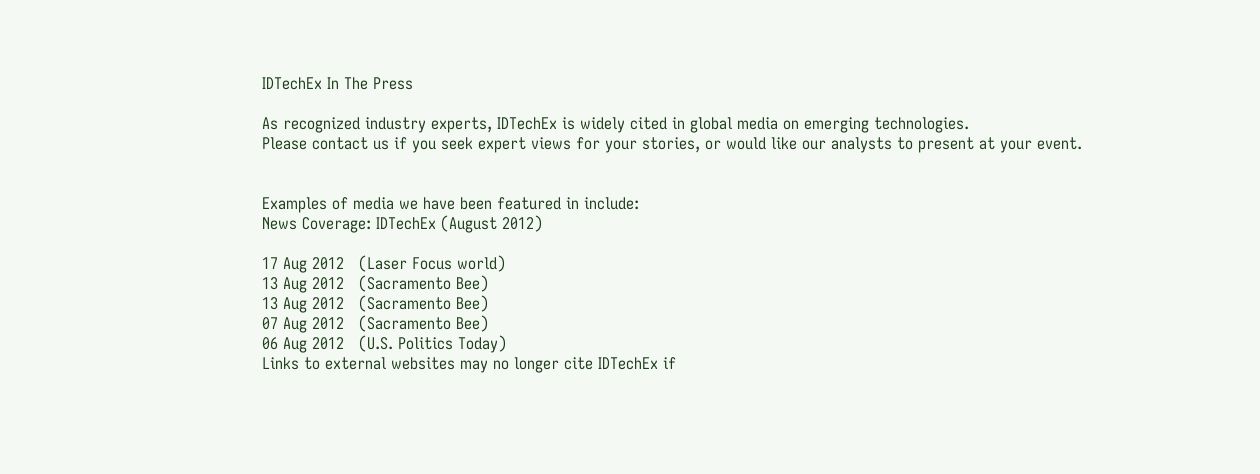IDTechEx In The Press

As recognized industry experts, IDTechEx is widely cited in global media on emerging technologies.
Please contact us if you seek expert views for your stories, or would like our analysts to present at your event.


Examples of media we have been featured in include:
News Coverage: IDTechEx (August 2012)

17 Aug 2012   (Laser Focus world)
13 Aug 2012   (Sacramento Bee)
13 Aug 2012   (Sacramento Bee)
07 Aug 2012   (Sacramento Bee)
06 Aug 2012   (U.S. Politics Today)
Links to external websites may no longer cite IDTechEx if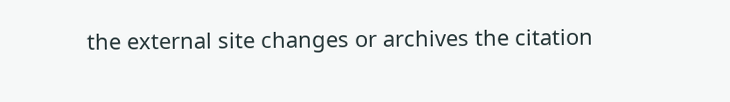the external site changes or archives the citation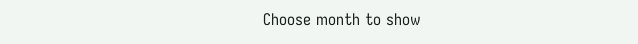Choose month to show